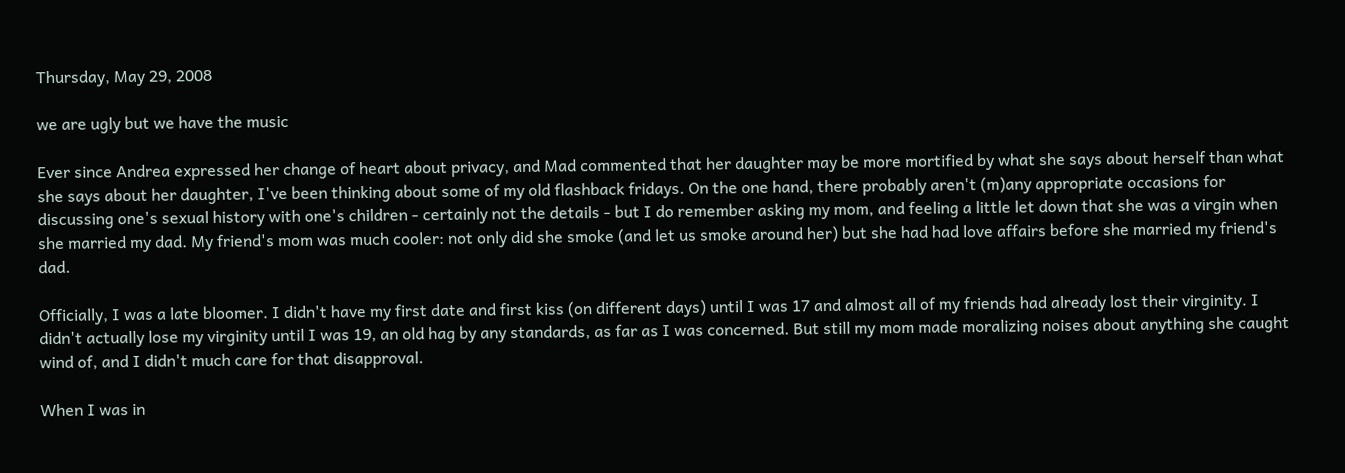Thursday, May 29, 2008

we are ugly but we have the music

Ever since Andrea expressed her change of heart about privacy, and Mad commented that her daughter may be more mortified by what she says about herself than what she says about her daughter, I've been thinking about some of my old flashback fridays. On the one hand, there probably aren't (m)any appropriate occasions for discussing one's sexual history with one's children - certainly not the details - but I do remember asking my mom, and feeling a little let down that she was a virgin when she married my dad. My friend's mom was much cooler: not only did she smoke (and let us smoke around her) but she had had love affairs before she married my friend's dad.

Officially, I was a late bloomer. I didn't have my first date and first kiss (on different days) until I was 17 and almost all of my friends had already lost their virginity. I didn't actually lose my virginity until I was 19, an old hag by any standards, as far as I was concerned. But still my mom made moralizing noises about anything she caught wind of, and I didn't much care for that disapproval.

When I was in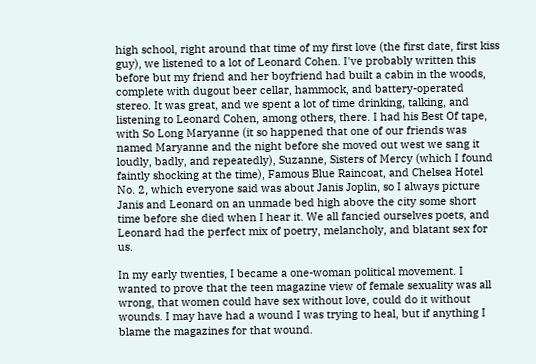high school, right around that time of my first love (the first date, first kiss guy), we listened to a lot of Leonard Cohen. I've probably written this before but my friend and her boyfriend had built a cabin in the woods, complete with dugout beer cellar, hammock, and battery-operated stereo. It was great, and we spent a lot of time drinking, talking, and listening to Leonard Cohen, among others, there. I had his Best Of tape, with So Long Maryanne (it so happened that one of our friends was named Maryanne and the night before she moved out west we sang it loudly, badly, and repeatedly), Suzanne, Sisters of Mercy (which I found faintly shocking at the time), Famous Blue Raincoat, and Chelsea Hotel No. 2, which everyone said was about Janis Joplin, so I always picture Janis and Leonard on an unmade bed high above the city some short time before she died when I hear it. We all fancied ourselves poets, and Leonard had the perfect mix of poetry, melancholy, and blatant sex for us.

In my early twenties, I became a one-woman political movement. I wanted to prove that the teen magazine view of female sexuality was all wrong, that women could have sex without love, could do it without wounds. I may have had a wound I was trying to heal, but if anything I blame the magazines for that wound.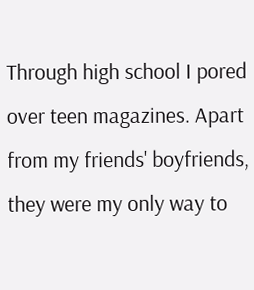Through high school I pored over teen magazines. Apart from my friends' boyfriends, they were my only way to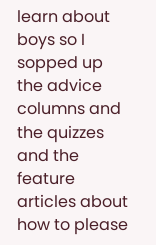learn about boys so I sopped up the advice columns and the quizzes and the feature articles about how to please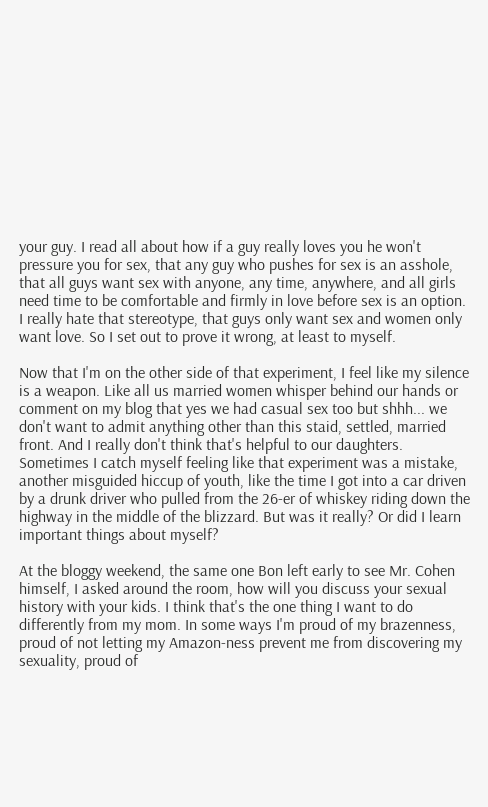your guy. I read all about how if a guy really loves you he won't pressure you for sex, that any guy who pushes for sex is an asshole, that all guys want sex with anyone, any time, anywhere, and all girls need time to be comfortable and firmly in love before sex is an option. I really hate that stereotype, that guys only want sex and women only want love. So I set out to prove it wrong, at least to myself.

Now that I'm on the other side of that experiment, I feel like my silence is a weapon. Like all us married women whisper behind our hands or comment on my blog that yes we had casual sex too but shhh... we don't want to admit anything other than this staid, settled, married front. And I really don't think that's helpful to our daughters. Sometimes I catch myself feeling like that experiment was a mistake, another misguided hiccup of youth, like the time I got into a car driven by a drunk driver who pulled from the 26-er of whiskey riding down the highway in the middle of the blizzard. But was it really? Or did I learn important things about myself?

At the bloggy weekend, the same one Bon left early to see Mr. Cohen himself, I asked around the room, how will you discuss your sexual history with your kids. I think that's the one thing I want to do differently from my mom. In some ways I'm proud of my brazenness, proud of not letting my Amazon-ness prevent me from discovering my sexuality, proud of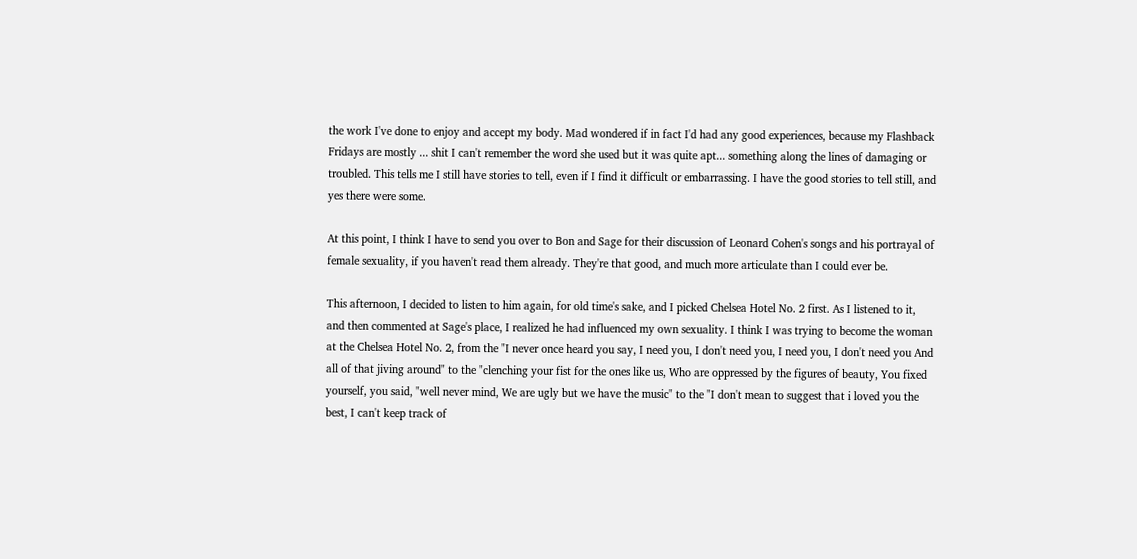the work I've done to enjoy and accept my body. Mad wondered if in fact I'd had any good experiences, because my Flashback Fridays are mostly ... shit I can't remember the word she used but it was quite apt... something along the lines of damaging or troubled. This tells me I still have stories to tell, even if I find it difficult or embarrassing. I have the good stories to tell still, and yes there were some.

At this point, I think I have to send you over to Bon and Sage for their discussion of Leonard Cohen's songs and his portrayal of female sexuality, if you haven't read them already. They're that good, and much more articulate than I could ever be.

This afternoon, I decided to listen to him again, for old time's sake, and I picked Chelsea Hotel No. 2 first. As I listened to it, and then commented at Sage's place, I realized he had influenced my own sexuality. I think I was trying to become the woman at the Chelsea Hotel No. 2, from the "I never once heard you say, I need you, I don't need you, I need you, I don't need you And all of that jiving around" to the "clenching your fist for the ones like us, Who are oppressed by the figures of beauty, You fixed yourself, you said, "well never mind, We are ugly but we have the music" to the "I don't mean to suggest that i loved you the best, I can't keep track of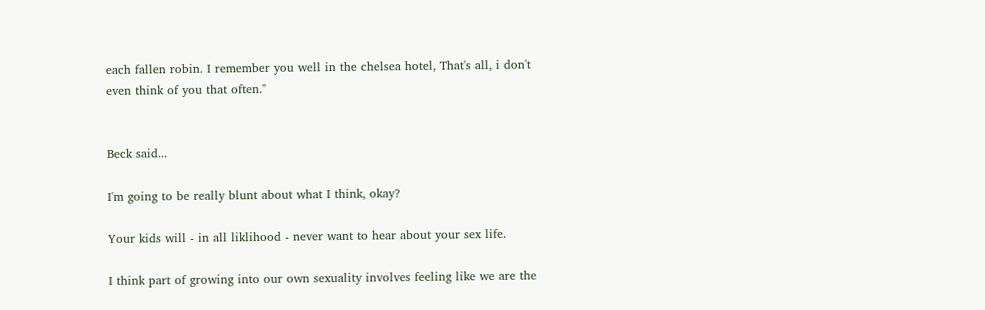each fallen robin. I remember you well in the chelsea hotel, That's all, i don't even think of you that often."


Beck said...

I'm going to be really blunt about what I think, okay?

Your kids will - in all liklihood - never want to hear about your sex life.

I think part of growing into our own sexuality involves feeling like we are the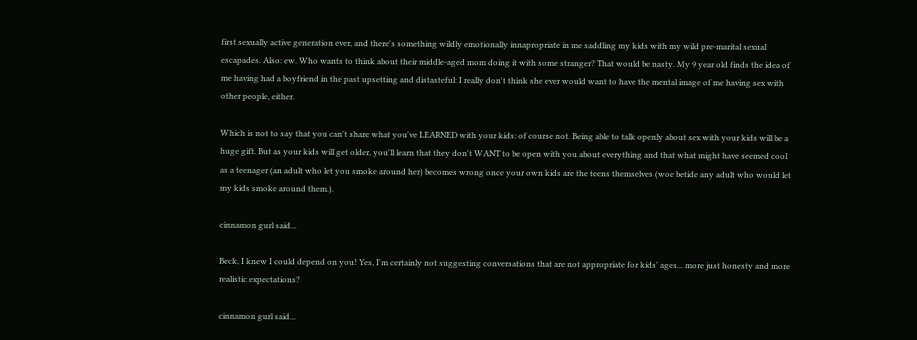first sexually active generation ever, and there's something wildly emotionally innapropriate in me saddling my kids with my wild pre-marital sexual escapades. Also: ew. Who wants to think about their middle-aged mom doing it with some stranger? That would be nasty. My 9 year old finds the idea of me having had a boyfriend in the past upsetting and distasteful: I really don't think she ever would want to have the mental image of me having sex with other people, either.

Which is not to say that you can't share what you've LEARNED with your kids: of course not. Being able to talk openly about sex with your kids will be a huge gift. But as your kids will get older, you'll learn that they don't WANT to be open with you about everything and that what might have seemed cool as a teenager (an adult who let you smoke around her) becomes wrong once your own kids are the teens themselves (woe betide any adult who would let my kids smoke around them.).

cinnamon gurl said...

Beck, I knew I could depend on you! Yes, I'm certainly not suggesting conversations that are not appropriate for kids' ages... more just honesty and more realistic expectations?

cinnamon gurl said...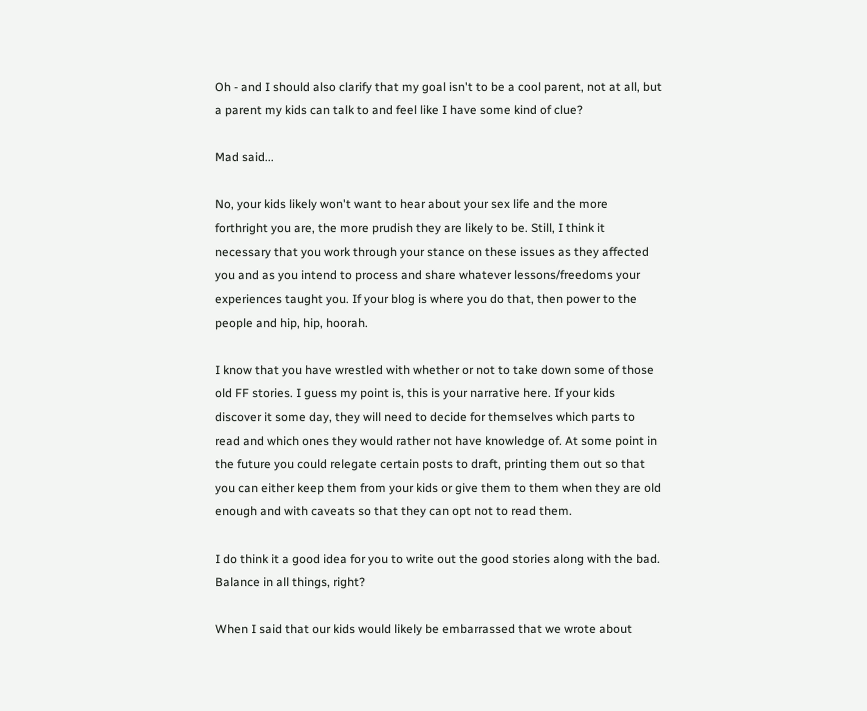Oh - and I should also clarify that my goal isn't to be a cool parent, not at all, but a parent my kids can talk to and feel like I have some kind of clue?

Mad said...

No, your kids likely won't want to hear about your sex life and the more forthright you are, the more prudish they are likely to be. Still, I think it necessary that you work through your stance on these issues as they affected you and as you intend to process and share whatever lessons/freedoms your experiences taught you. If your blog is where you do that, then power to the people and hip, hip, hoorah.

I know that you have wrestled with whether or not to take down some of those old FF stories. I guess my point is, this is your narrative here. If your kids discover it some day, they will need to decide for themselves which parts to read and which ones they would rather not have knowledge of. At some point in the future you could relegate certain posts to draft, printing them out so that you can either keep them from your kids or give them to them when they are old enough and with caveats so that they can opt not to read them.

I do think it a good idea for you to write out the good stories along with the bad. Balance in all things, right?

When I said that our kids would likely be embarrassed that we wrote about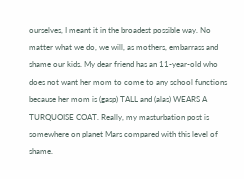ourselves, I meant it in the broadest possible way. No matter what we do, we will, as mothers, embarrass and shame our kids. My dear friend has an 11-year-old who does not want her mom to come to any school functions because her mom is (gasp) TALL and (alas) WEARS A TURQUOISE COAT. Really, my masturbation post is somewhere on planet Mars compared with this level of shame.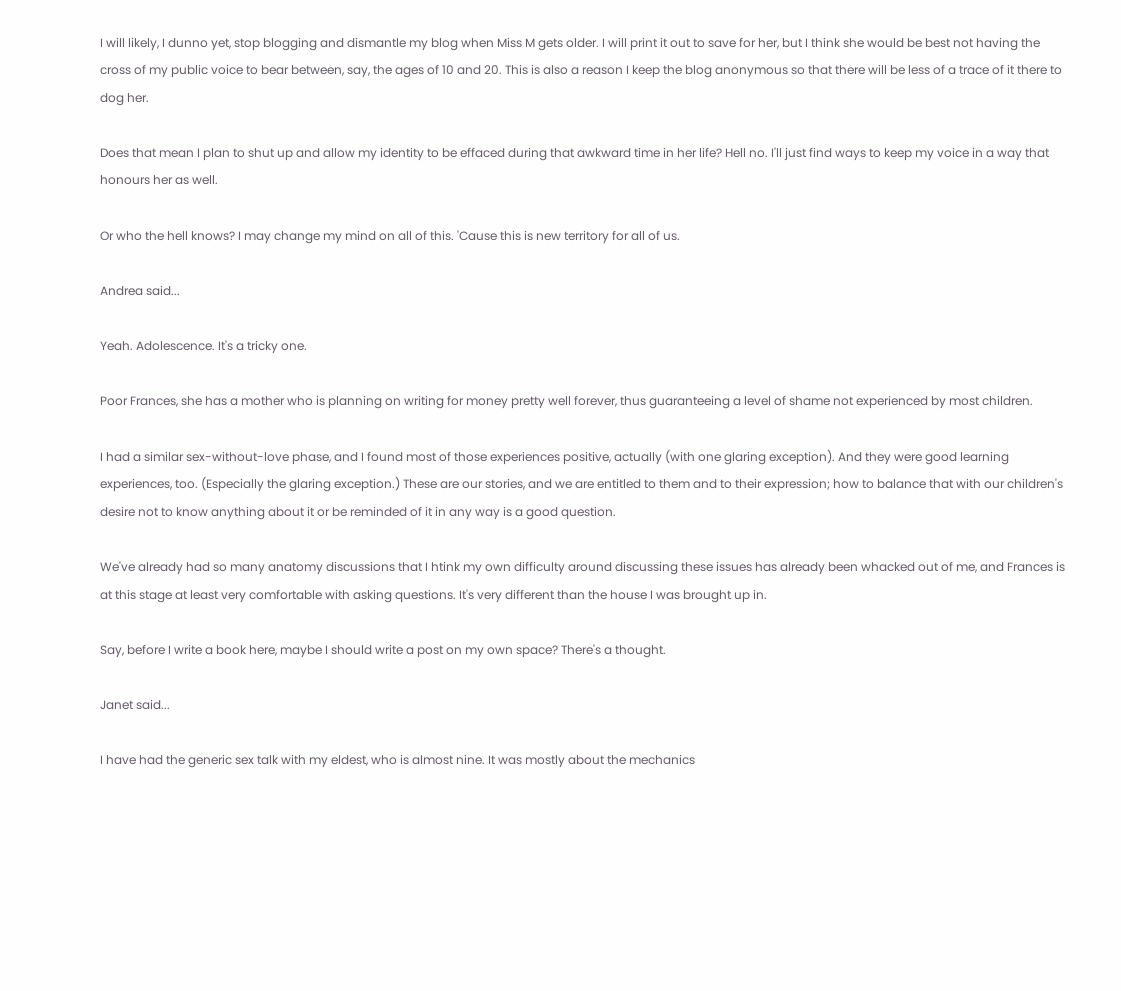I will likely, I dunno yet, stop blogging and dismantle my blog when Miss M gets older. I will print it out to save for her, but I think she would be best not having the cross of my public voice to bear between, say, the ages of 10 and 20. This is also a reason I keep the blog anonymous so that there will be less of a trace of it there to dog her.

Does that mean I plan to shut up and allow my identity to be effaced during that awkward time in her life? Hell no. I'll just find ways to keep my voice in a way that honours her as well.

Or who the hell knows? I may change my mind on all of this. 'Cause this is new territory for all of us.

Andrea said...

Yeah. Adolescence. It's a tricky one.

Poor Frances, she has a mother who is planning on writing for money pretty well forever, thus guaranteeing a level of shame not experienced by most children.

I had a similar sex-without-love phase, and I found most of those experiences positive, actually (with one glaring exception). And they were good learning experiences, too. (Especially the glaring exception.) These are our stories, and we are entitled to them and to their expression; how to balance that with our children's desire not to know anything about it or be reminded of it in any way is a good question.

We've already had so many anatomy discussions that I htink my own difficulty around discussing these issues has already been whacked out of me, and Frances is at this stage at least very comfortable with asking questions. It's very different than the house I was brought up in.

Say, before I write a book here, maybe I should write a post on my own space? There's a thought.

Janet said...

I have had the generic sex talk with my eldest, who is almost nine. It was mostly about the mechanics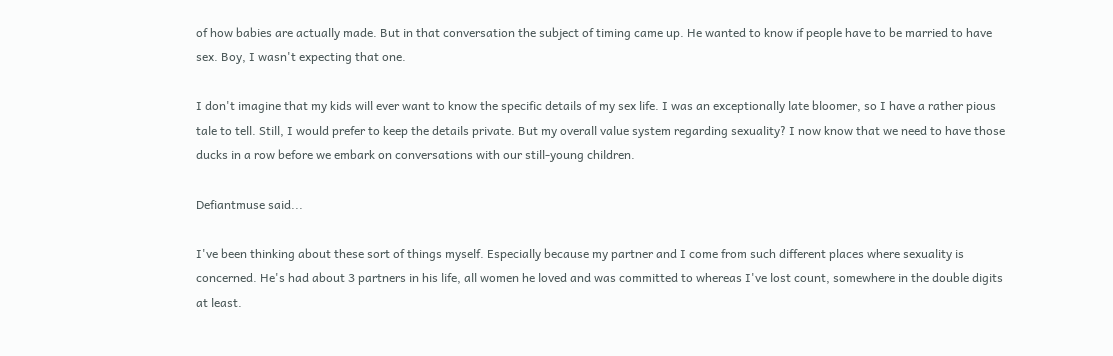of how babies are actually made. But in that conversation the subject of timing came up. He wanted to know if people have to be married to have sex. Boy, I wasn't expecting that one.

I don't imagine that my kids will ever want to know the specific details of my sex life. I was an exceptionally late bloomer, so I have a rather pious tale to tell. Still, I would prefer to keep the details private. But my overall value system regarding sexuality? I now know that we need to have those ducks in a row before we embark on conversations with our still-young children.

Defiantmuse said...

I've been thinking about these sort of things myself. Especially because my partner and I come from such different places where sexuality is concerned. He's had about 3 partners in his life, all women he loved and was committed to whereas I've lost count, somewhere in the double digits at least.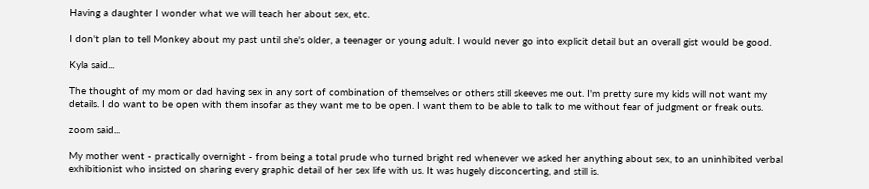Having a daughter I wonder what we will teach her about sex, etc.

I don't plan to tell Monkey about my past until she's older, a teenager or young adult. I would never go into explicit detail but an overall gist would be good.

Kyla said...

The thought of my mom or dad having sex in any sort of combination of themselves or others still skeeves me out. I'm pretty sure my kids will not want my details. I do want to be open with them insofar as they want me to be open. I want them to be able to talk to me without fear of judgment or freak outs.

zoom said...

My mother went - practically overnight - from being a total prude who turned bright red whenever we asked her anything about sex, to an uninhibited verbal exhibitionist who insisted on sharing every graphic detail of her sex life with us. It was hugely disconcerting, and still is.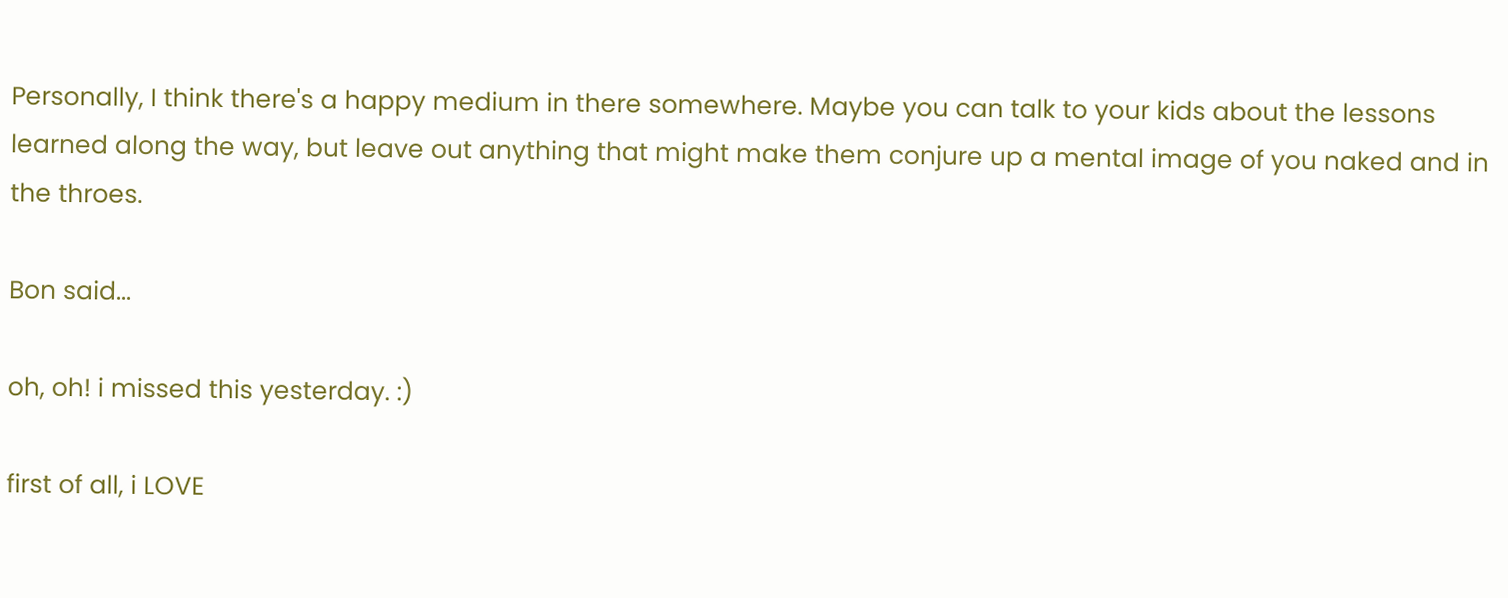Personally, I think there's a happy medium in there somewhere. Maybe you can talk to your kids about the lessons learned along the way, but leave out anything that might make them conjure up a mental image of you naked and in the throes.

Bon said...

oh, oh! i missed this yesterday. :)

first of all, i LOVE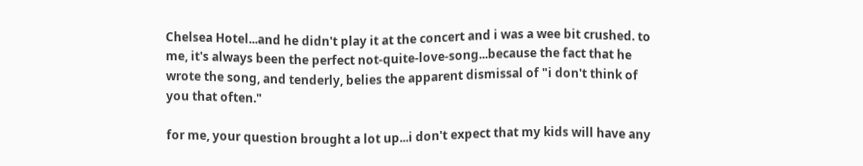Chelsea Hotel...and he didn't play it at the concert and i was a wee bit crushed. to me, it's always been the perfect not-quite-love-song...because the fact that he wrote the song, and tenderly, belies the apparent dismissal of "i don't think of you that often."

for me, your question brought a lot up...i don't expect that my kids will have any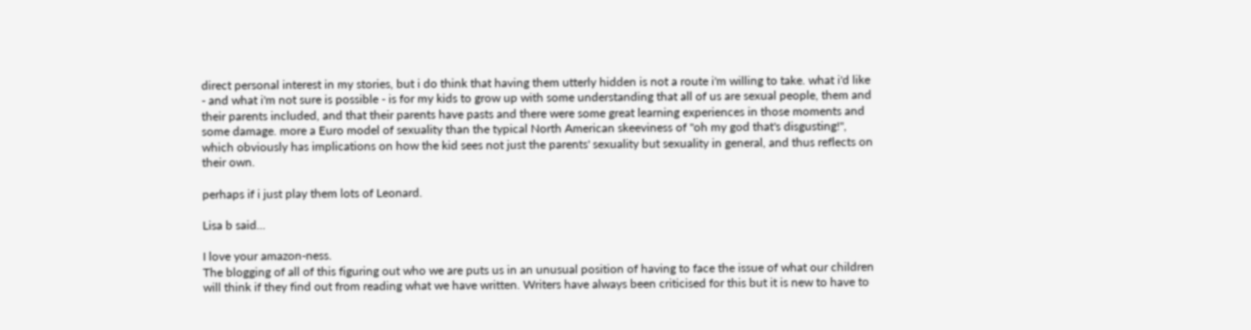direct personal interest in my stories, but i do think that having them utterly hidden is not a route i'm willing to take. what i'd like - and what i'm not sure is possible - is for my kids to grow up with some understanding that all of us are sexual people, them and their parents included, and that their parents have pasts and there were some great learning experiences in those moments and some damage. more a Euro model of sexuality than the typical North American skeeviness of "oh my god that's disgusting!", which obviously has implications on how the kid sees not just the parents' sexuality but sexuality in general, and thus reflects on their own.

perhaps if i just play them lots of Leonard.

Lisa b said...

I love your amazon-ness.
The blogging of all of this figuring out who we are puts us in an unusual position of having to face the issue of what our children will think if they find out from reading what we have written. Writers have always been criticised for this but it is new to have to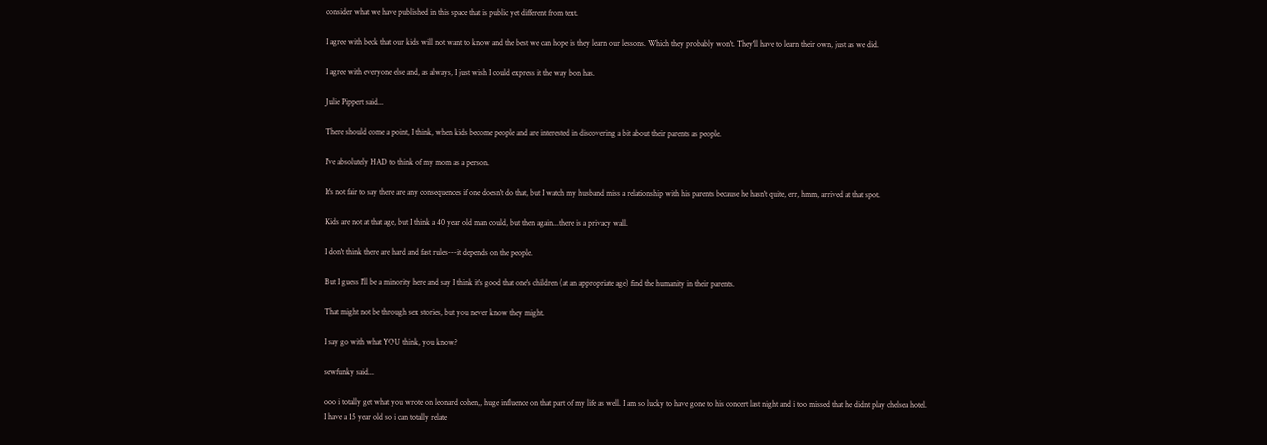consider what we have published in this space that is public yet different from text.

I agree with beck that our kids will not want to know and the best we can hope is they learn our lessons. Which they probably won't. They'll have to learn their own, just as we did.

I agree with everyone else and, as always, I just wish I could express it the way bon has.

Julie Pippert said...

There should come a point, I think, when kids become people and are interested in discovering a bit about their parents as people.

I've absolutely HAD to think of my mom as a person.

It's not fair to say there are any consequences if one doesn't do that, but I watch my husband miss a relationship with his parents because he hasn't quite, err, hmm, arrived at that spot.

Kids are not at that age, but I think a 40 year old man could, but then again...there is a privacy wall.

I don't think there are hard and fast rules---it depends on the people.

But I guess I'll be a minority here and say I think it's good that one's children (at an appropriate age) find the humanity in their parents.

That might not be through sex stories, but you never know they might.

I say go with what YOU think, you know?

sewfunky said...

ooo i totally get what you wrote on leonard cohen,, huge influence on that part of my life as well. I am so lucky to have gone to his concert last night and i too missed that he didnt play chelsea hotel.
I have a 15 year old so i can totally relate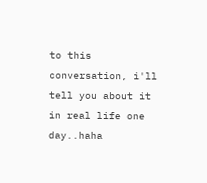to this conversation, i'll tell you about it in real life one day..haha